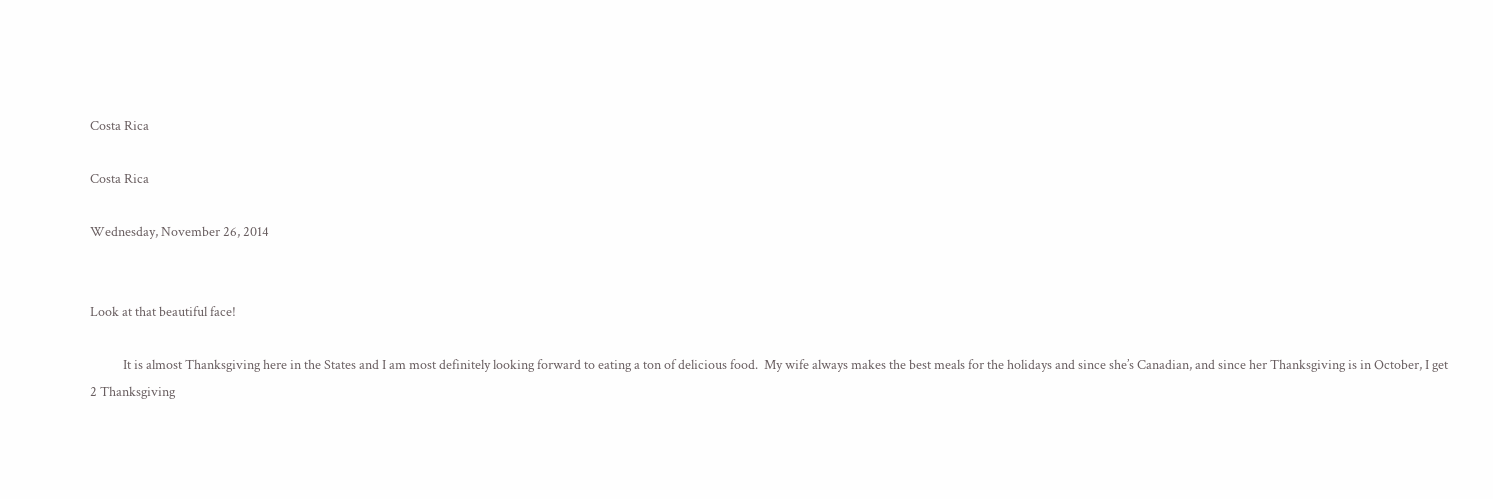Costa Rica

Costa Rica

Wednesday, November 26, 2014


Look at that beautiful face!

           It is almost Thanksgiving here in the States and I am most definitely looking forward to eating a ton of delicious food.  My wife always makes the best meals for the holidays and since she’s Canadian, and since her Thanksgiving is in October, I get 2 Thanksgiving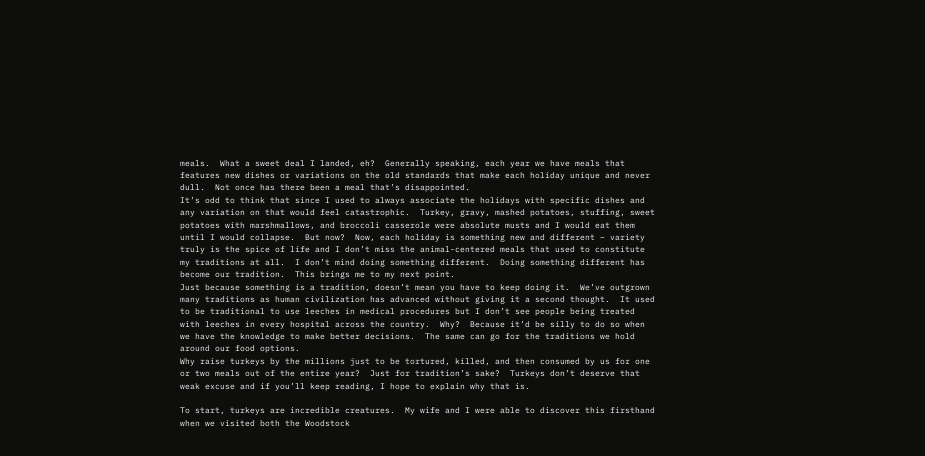meals.  What a sweet deal I landed, eh?  Generally speaking, each year we have meals that features new dishes or variations on the old standards that make each holiday unique and never dull.  Not once has there been a meal that’s disappointed.
It’s odd to think that since I used to always associate the holidays with specific dishes and any variation on that would feel catastrophic.  Turkey, gravy, mashed potatoes, stuffing, sweet potatoes with marshmallows, and broccoli casserole were absolute musts and I would eat them until I would collapse.  But now?  Now, each holiday is something new and different – variety truly is the spice of life and I don’t miss the animal-centered meals that used to constitute my traditions at all.  I don’t mind doing something different.  Doing something different has become our tradition.  This brings me to my next point.
Just because something is a tradition, doesn’t mean you have to keep doing it.  We’ve outgrown many traditions as human civilization has advanced without giving it a second thought.  It used to be traditional to use leeches in medical procedures but I don’t see people being treated with leeches in every hospital across the country.  Why?  Because it’d be silly to do so when we have the knowledge to make better decisions.  The same can go for the traditions we hold around our food options.
Why raise turkeys by the millions just to be tortured, killed, and then consumed by us for one or two meals out of the entire year?  Just for tradition’s sake?  Turkeys don’t deserve that weak excuse and if you’ll keep reading, I hope to explain why that is.

To start, turkeys are incredible creatures.  My wife and I were able to discover this firsthand when we visited both the Woodstock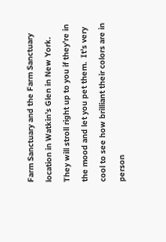Farm Sanctuary and the Farm Sanctuary location in Watkin’s Glen in New York.  They will stroll right up to you if they’re in the mood and let you pet them.  It’s very cool to see how brilliant their colors are in person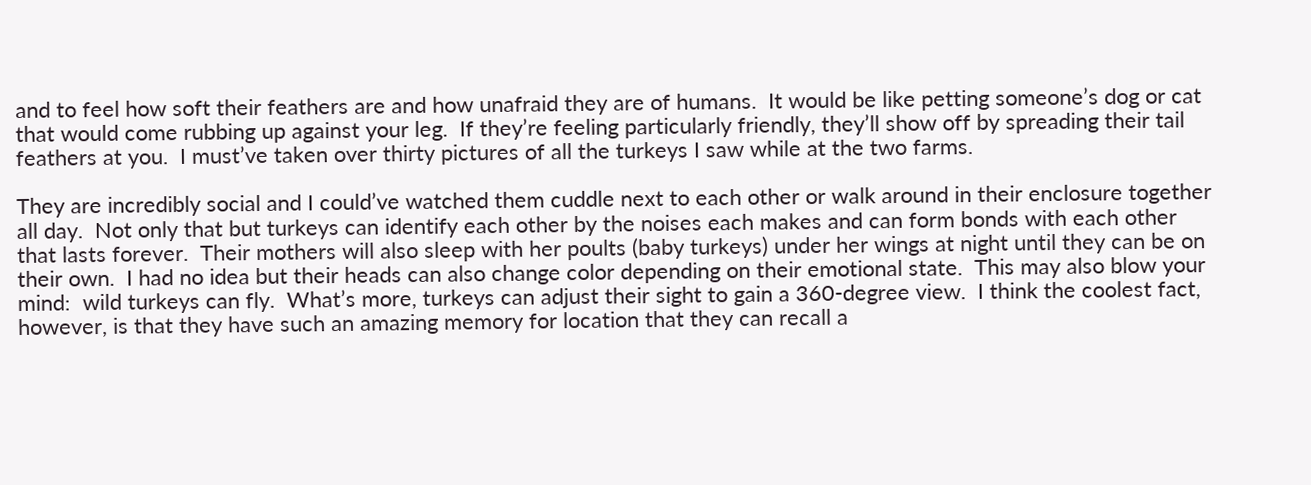and to feel how soft their feathers are and how unafraid they are of humans.  It would be like petting someone’s dog or cat that would come rubbing up against your leg.  If they’re feeling particularly friendly, they’ll show off by spreading their tail feathers at you.  I must’ve taken over thirty pictures of all the turkeys I saw while at the two farms.

They are incredibly social and I could’ve watched them cuddle next to each other or walk around in their enclosure together all day.  Not only that but turkeys can identify each other by the noises each makes and can form bonds with each other that lasts forever.  Their mothers will also sleep with her poults (baby turkeys) under her wings at night until they can be on their own.  I had no idea but their heads can also change color depending on their emotional state.  This may also blow your mind:  wild turkeys can fly.  What’s more, turkeys can adjust their sight to gain a 360-degree view.  I think the coolest fact, however, is that they have such an amazing memory for location that they can recall a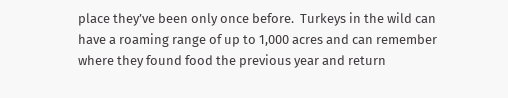place they’ve been only once before.  Turkeys in the wild can have a roaming range of up to 1,000 acres and can remember where they found food the previous year and return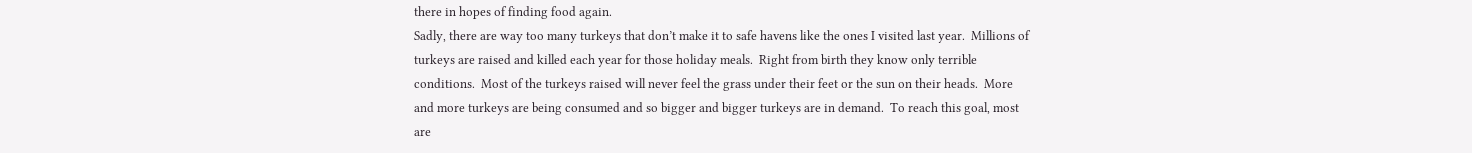there in hopes of finding food again.
Sadly, there are way too many turkeys that don’t make it to safe havens like the ones I visited last year.  Millions of turkeys are raised and killed each year for those holiday meals.  Right from birth they know only terrible conditions.  Most of the turkeys raised will never feel the grass under their feet or the sun on their heads.  More and more turkeys are being consumed and so bigger and bigger turkeys are in demand.  To reach this goal, most are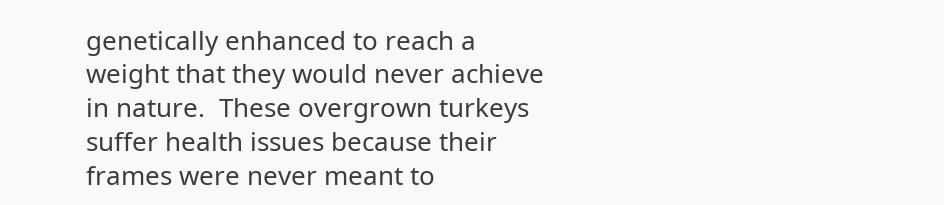genetically enhanced to reach a weight that they would never achieve in nature.  These overgrown turkeys suffer health issues because their frames were never meant to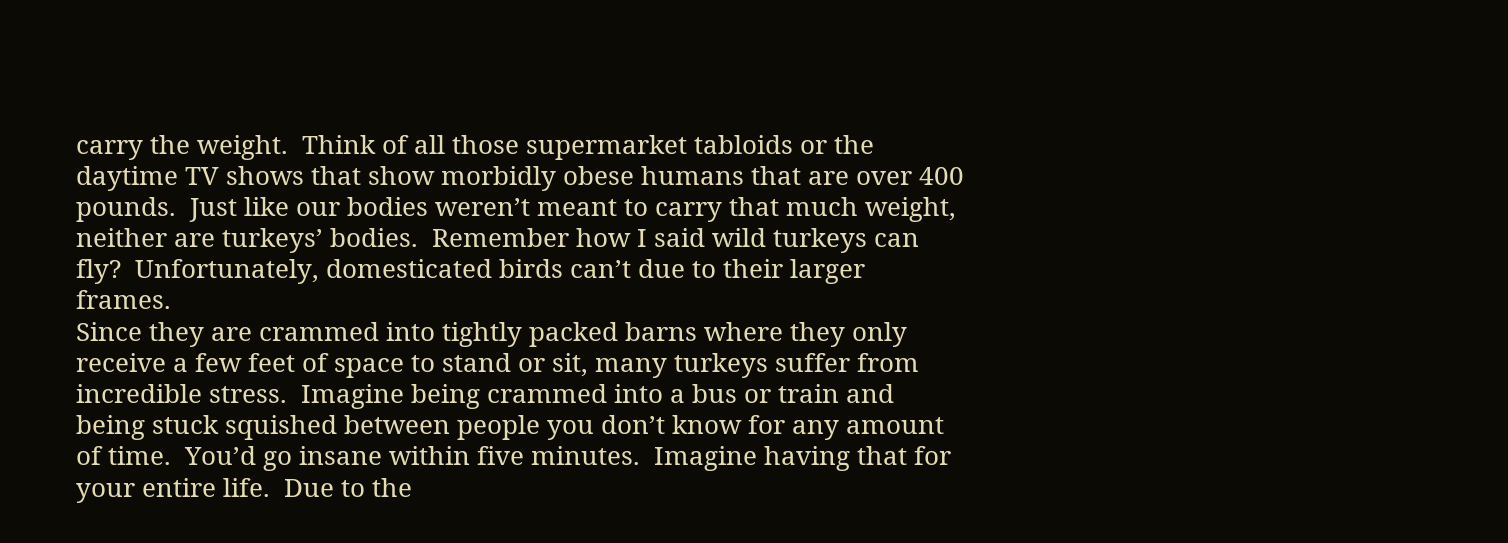carry the weight.  Think of all those supermarket tabloids or the daytime TV shows that show morbidly obese humans that are over 400 pounds.  Just like our bodies weren’t meant to carry that much weight, neither are turkeys’ bodies.  Remember how I said wild turkeys can fly?  Unfortunately, domesticated birds can’t due to their larger frames.
Since they are crammed into tightly packed barns where they only receive a few feet of space to stand or sit, many turkeys suffer from incredible stress.  Imagine being crammed into a bus or train and being stuck squished between people you don’t know for any amount of time.  You’d go insane within five minutes.  Imagine having that for your entire life.  Due to the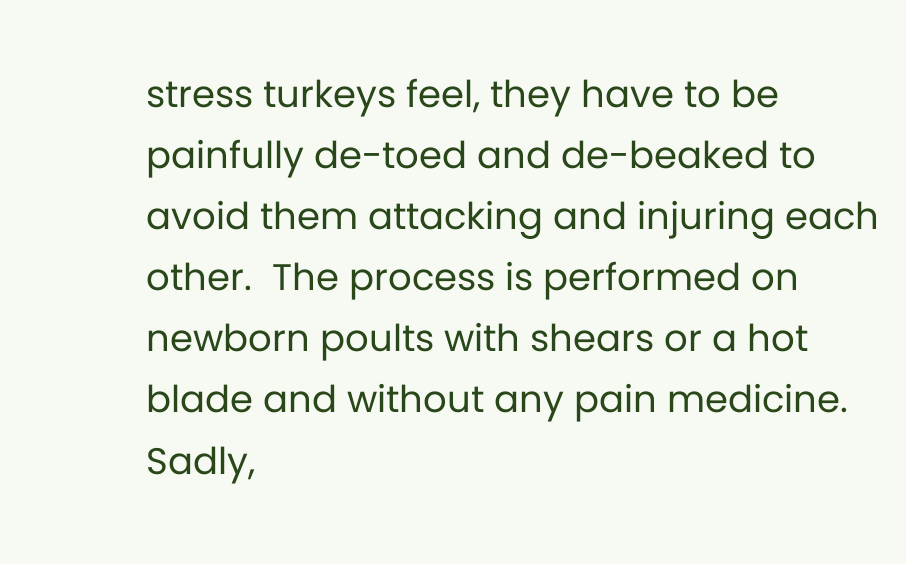stress turkeys feel, they have to be painfully de-toed and de-beaked to avoid them attacking and injuring each other.  The process is performed on newborn poults with shears or a hot blade and without any pain medicine.
Sadly,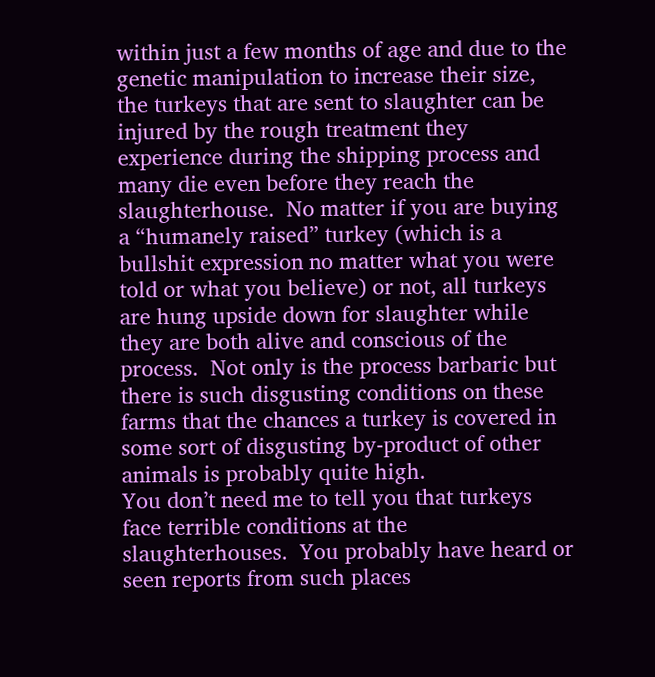within just a few months of age and due to the genetic manipulation to increase their size, the turkeys that are sent to slaughter can be injured by the rough treatment they experience during the shipping process and many die even before they reach the slaughterhouse.  No matter if you are buying a “humanely raised” turkey (which is a bullshit expression no matter what you were told or what you believe) or not, all turkeys are hung upside down for slaughter while they are both alive and conscious of the process.  Not only is the process barbaric but there is such disgusting conditions on these farms that the chances a turkey is covered in some sort of disgusting by-product of other animals is probably quite high.
You don’t need me to tell you that turkeys face terrible conditions at the slaughterhouses.  You probably have heard or seen reports from such places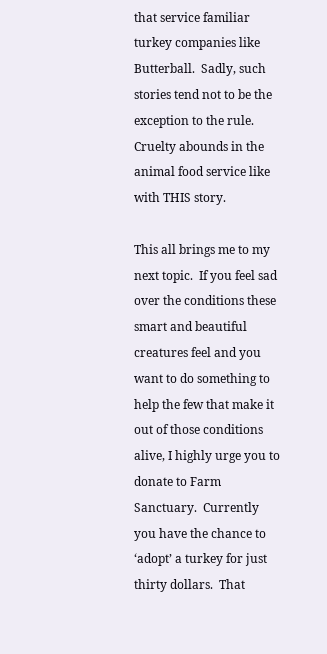that service familiar turkey companies like Butterball.  Sadly, such stories tend not to be the exception to the rule.  Cruelty abounds in the animal food service like with THIS story.

This all brings me to my next topic.  If you feel sad over the conditions these smart and beautiful creatures feel and you want to do something to help the few that make it out of those conditions alive, I highly urge you to donate to Farm Sanctuary.  Currently you have the chance to ‘adopt’ a turkey for just thirty dollars.  That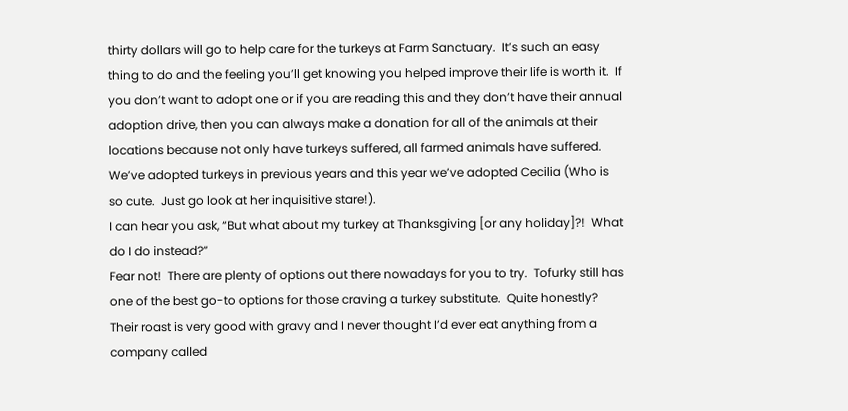thirty dollars will go to help care for the turkeys at Farm Sanctuary.  It’s such an easy thing to do and the feeling you’ll get knowing you helped improve their life is worth it.  If you don’t want to adopt one or if you are reading this and they don’t have their annual adoption drive, then you can always make a donation for all of the animals at their locations because not only have turkeys suffered, all farmed animals have suffered.  We’ve adopted turkeys in previous years and this year we’ve adopted Cecilia (Who is so cute.  Just go look at her inquisitive stare!).
I can hear you ask, “But what about my turkey at Thanksgiving [or any holiday]?!  What do I do instead?”
Fear not!  There are plenty of options out there nowadays for you to try.  Tofurky still has one of the best go-to options for those craving a turkey substitute.  Quite honestly?  Their roast is very good with gravy and I never thought I’d ever eat anything from a company called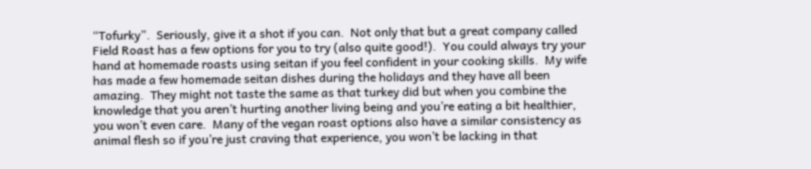“Tofurky”.  Seriously, give it a shot if you can.  Not only that but a great company called Field Roast has a few options for you to try (also quite good!).  You could always try your hand at homemade roasts using seitan if you feel confident in your cooking skills.  My wife has made a few homemade seitan dishes during the holidays and they have all been amazing.  They might not taste the same as that turkey did but when you combine the knowledge that you aren’t hurting another living being and you’re eating a bit healthier, you won’t even care.  Many of the vegan roast options also have a similar consistency as animal flesh so if you’re just craving that experience, you won’t be lacking in that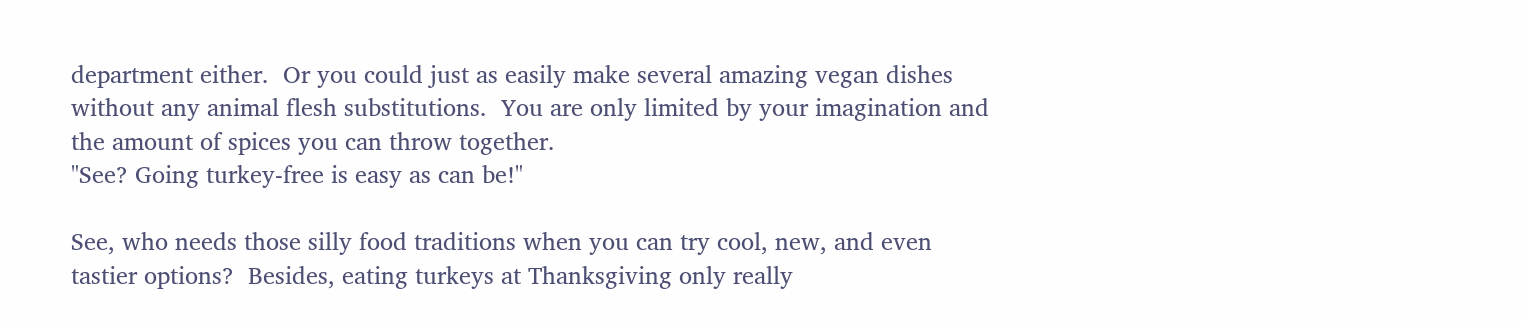department either.  Or you could just as easily make several amazing vegan dishes without any animal flesh substitutions.  You are only limited by your imagination and the amount of spices you can throw together.
"See? Going turkey-free is easy as can be!"

See, who needs those silly food traditions when you can try cool, new, and even tastier options?  Besides, eating turkeys at Thanksgiving only really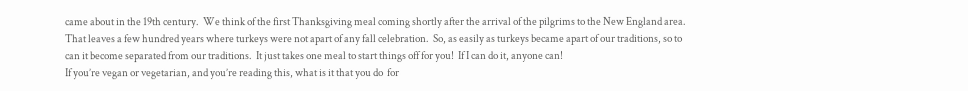came about in the 19th century.  We think of the first Thanksgiving meal coming shortly after the arrival of the pilgrims to the New England area.  That leaves a few hundred years where turkeys were not apart of any fall celebration.  So, as easily as turkeys became apart of our traditions, so to can it become separated from our traditions.  It just takes one meal to start things off for you!  If I can do it, anyone can!
If you’re vegan or vegetarian, and you’re reading this, what is it that you do  for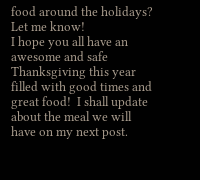food around the holidays?  Let me know!
I hope you all have an awesome and safe Thanksgiving this year filled with good times and great food!  I shall update about the meal we will have on my next post.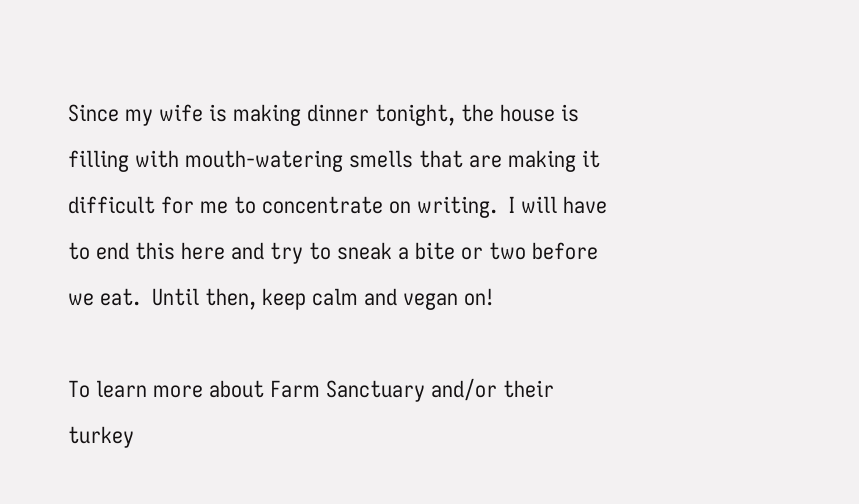Since my wife is making dinner tonight, the house is filling with mouth-watering smells that are making it difficult for me to concentrate on writing.  I will have to end this here and try to sneak a bite or two before we eat.  Until then, keep calm and vegan on!

To learn more about Farm Sanctuary and/or their turkey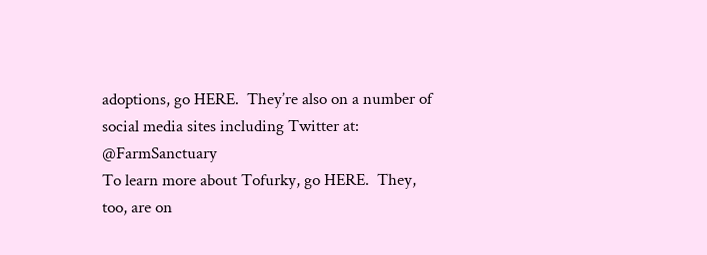adoptions, go HERE.  They’re also on a number of social media sites including Twitter at: @FarmSanctuary
To learn more about Tofurky, go HERE.  They, too, are on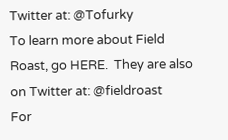Twitter at: @Tofurky
To learn more about Field Roast, go HERE.  They are also on Twitter at: @fieldroast
For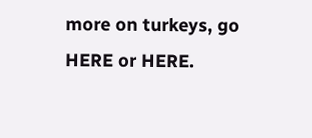more on turkeys, go HERE or HERE.